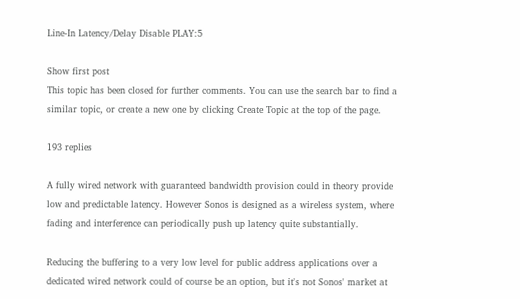Line-In Latency/Delay Disable PLAY:5

Show first post
This topic has been closed for further comments. You can use the search bar to find a similar topic, or create a new one by clicking Create Topic at the top of the page.

193 replies

A fully wired network with guaranteed bandwidth provision could in theory provide low and predictable latency. However Sonos is designed as a wireless system, where fading and interference can periodically push up latency quite substantially.

Reducing the buffering to a very low level for public address applications over a dedicated wired network could of course be an option, but it's not Sonos' market at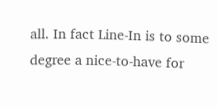all. In fact Line-In is to some degree a nice-to-have for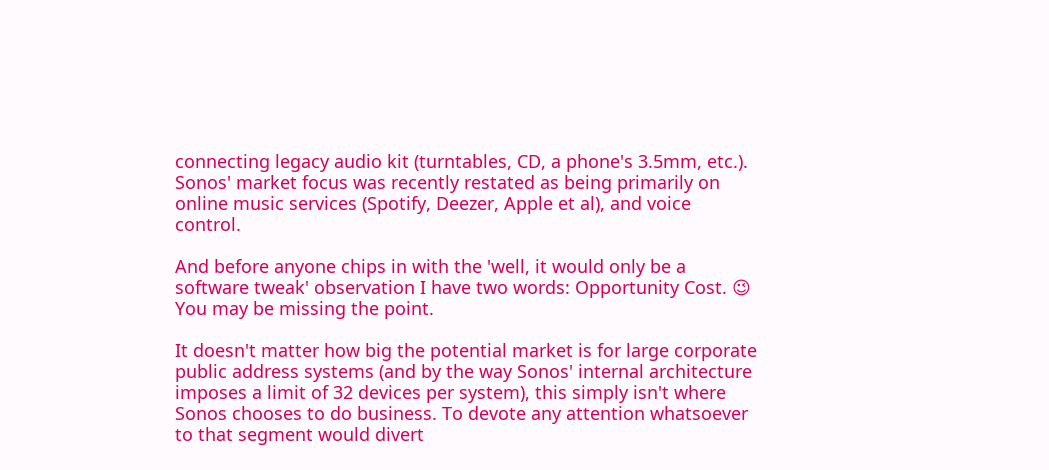connecting legacy audio kit (turntables, CD, a phone's 3.5mm, etc.). Sonos' market focus was recently restated as being primarily on online music services (Spotify, Deezer, Apple et al), and voice control.

And before anyone chips in with the 'well, it would only be a software tweak' observation I have two words: Opportunity Cost. 😉
You may be missing the point.

It doesn't matter how big the potential market is for large corporate public address systems (and by the way Sonos' internal architecture imposes a limit of 32 devices per system), this simply isn't where Sonos chooses to do business. To devote any attention whatsoever to that segment would divert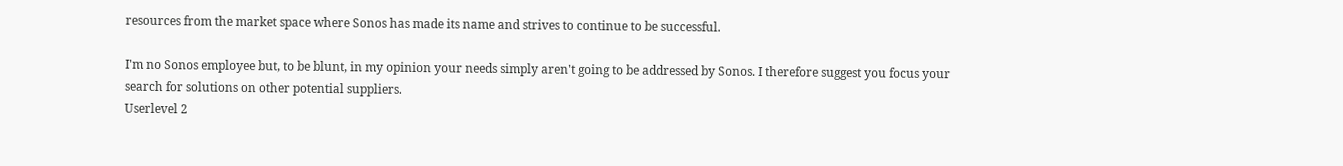resources from the market space where Sonos has made its name and strives to continue to be successful.

I'm no Sonos employee but, to be blunt, in my opinion your needs simply aren't going to be addressed by Sonos. I therefore suggest you focus your search for solutions on other potential suppliers.
Userlevel 2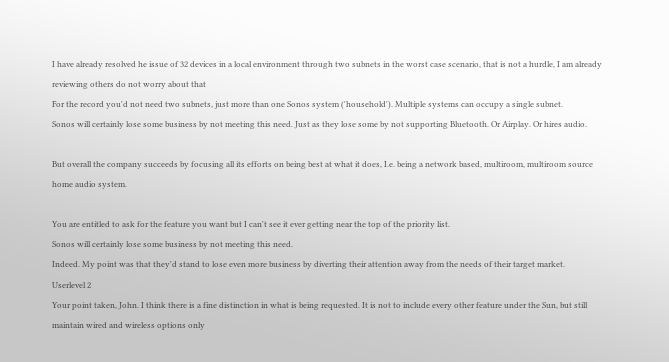I have already resolved he issue of 32 devices in a local environment through two subnets in the worst case scenario, that is not a hurdle, I am already reviewing others do not worry about that
For the record you'd not need two subnets, just more than one Sonos system ('household'). Multiple systems can occupy a single subnet.
Sonos will certainly lose some business by not meeting this need. Just as they lose some by not supporting Bluetooth. Or Airplay. Or hires audio.

But overall the company succeeds by focusing all its efforts on being best at what it does, I.e. being a network based, multiroom, multiroom source home audio system.

You are entitled to ask for the feature you want but I can't see it ever getting near the top of the priority list.
Sonos will certainly lose some business by not meeting this need.
Indeed. My point was that they'd stand to lose even more business by diverting their attention away from the needs of their target market.
Userlevel 2
Your point taken, John. I think there is a fine distinction in what is being requested. It is not to include every other feature under the Sun, but still maintain wired and wireless options only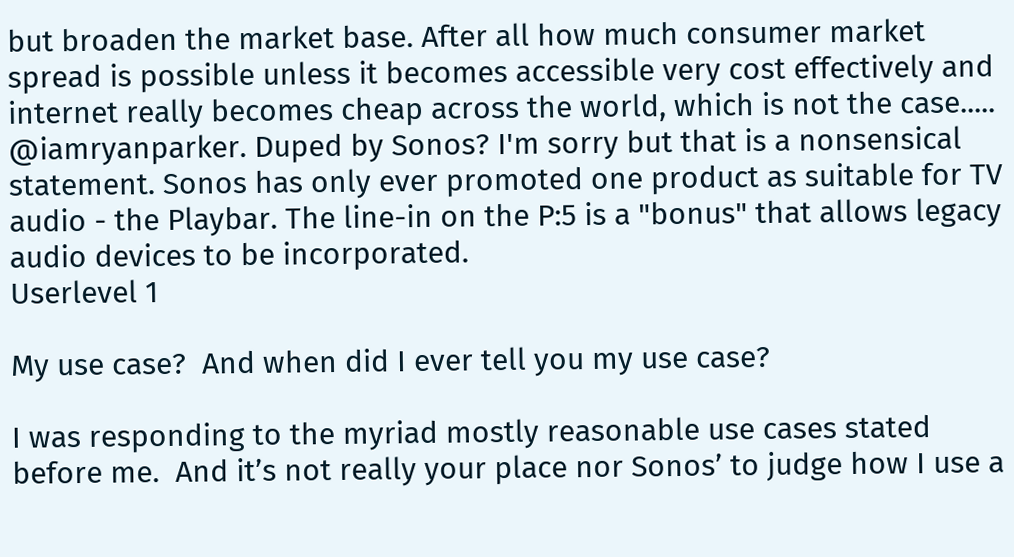but broaden the market base. After all how much consumer market spread is possible unless it becomes accessible very cost effectively and internet really becomes cheap across the world, which is not the case.....
@iamryanparker. Duped by Sonos? I'm sorry but that is a nonsensical statement. Sonos has only ever promoted one product as suitable for TV audio - the Playbar. The line-in on the P:5 is a "bonus" that allows legacy audio devices to be incorporated.
Userlevel 1

My use case?  And when did I ever tell you my use case?

I was responding to the myriad mostly reasonable use cases stated before me.  And it’s not really your place nor Sonos’ to judge how I use a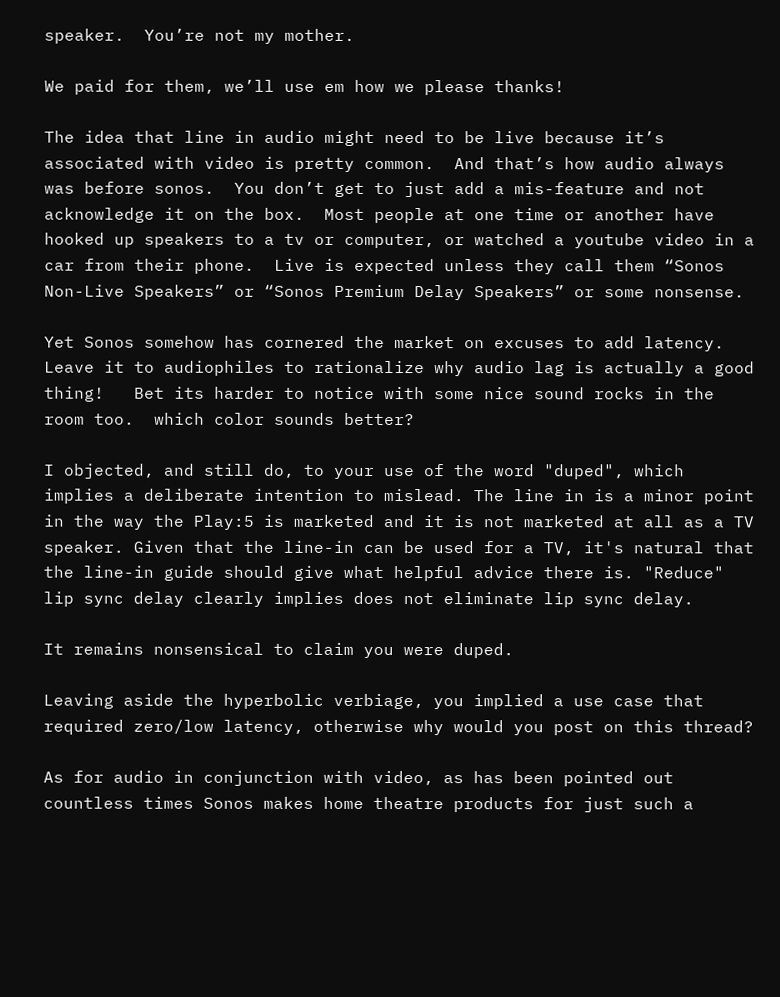speaker.  You’re not my mother.

We paid for them, we’ll use em how we please thanks!

The idea that line in audio might need to be live because it’s associated with video is pretty common.  And that’s how audio always was before sonos.  You don’t get to just add a mis-feature and not acknowledge it on the box.  Most people at one time or another have hooked up speakers to a tv or computer, or watched a youtube video in a car from their phone.  Live is expected unless they call them “Sonos Non-Live Speakers” or “Sonos Premium Delay Speakers” or some nonsense.

Yet Sonos somehow has cornered the market on excuses to add latency.  Leave it to audiophiles to rationalize why audio lag is actually a good thing!   Bet its harder to notice with some nice sound rocks in the room too.  which color sounds better?

I objected, and still do, to your use of the word "duped", which implies a deliberate intention to mislead. The line in is a minor point in the way the Play:5 is marketed and it is not marketed at all as a TV speaker. Given that the line-in can be used for a TV, it's natural that the line-in guide should give what helpful advice there is. "Reduce" lip sync delay clearly implies does not eliminate lip sync delay.

It remains nonsensical to claim you were duped.

Leaving aside the hyperbolic verbiage, you implied a use case that required zero/low latency, otherwise why would you post on this thread?

As for audio in conjunction with video, as has been pointed out countless times Sonos makes home theatre products for just such a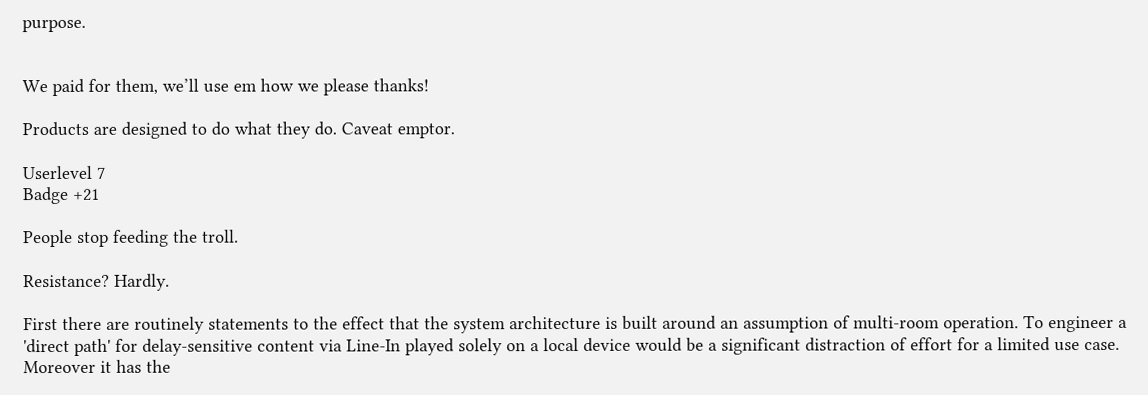purpose.


We paid for them, we’ll use em how we please thanks!

Products are designed to do what they do. Caveat emptor.

Userlevel 7
Badge +21

People stop feeding the troll.

Resistance? Hardly.

First there are routinely statements to the effect that the system architecture is built around an assumption of multi-room operation. To engineer a 'direct path' for delay-sensitive content via Line-In played solely on a local device would be a significant distraction of effort for a limited use case. Moreover it has the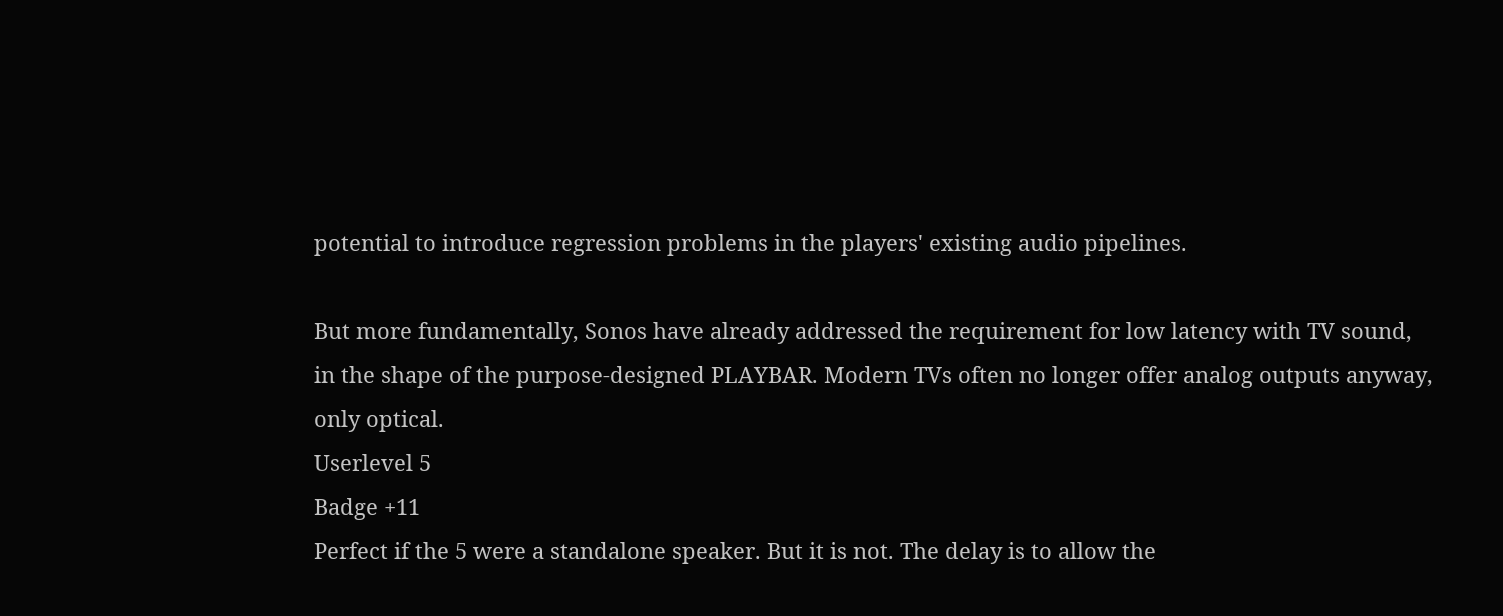potential to introduce regression problems in the players' existing audio pipelines.

But more fundamentally, Sonos have already addressed the requirement for low latency with TV sound, in the shape of the purpose-designed PLAYBAR. Modern TVs often no longer offer analog outputs anyway, only optical.
Userlevel 5
Badge +11
Perfect if the 5 were a standalone speaker. But it is not. The delay is to allow the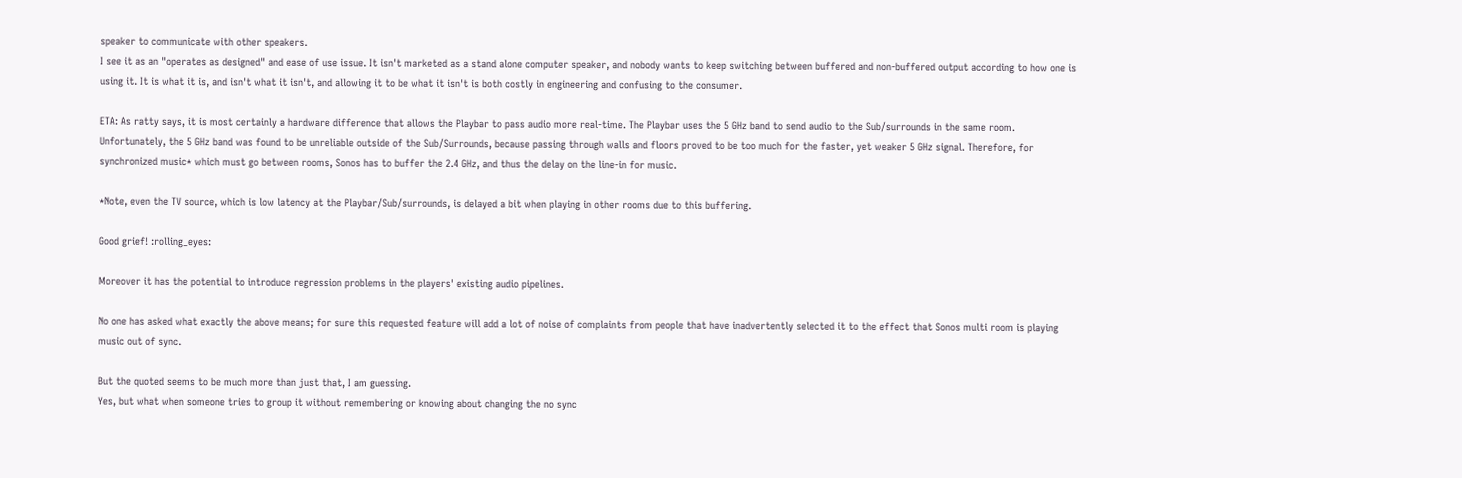speaker to communicate with other speakers.
I see it as an "operates as designed" and ease of use issue. It isn't marketed as a stand alone computer speaker, and nobody wants to keep switching between buffered and non-buffered output according to how one is using it. It is what it is, and isn't what it isn't, and allowing it to be what it isn't is both costly in engineering and confusing to the consumer.

ETA: As ratty says, it is most certainly a hardware difference that allows the Playbar to pass audio more real-time. The Playbar uses the 5 GHz band to send audio to the Sub/surrounds in the same room. Unfortunately, the 5 GHz band was found to be unreliable outside of the Sub/Surrounds, because passing through walls and floors proved to be too much for the faster, yet weaker 5 GHz signal. Therefore, for synchronized music* which must go between rooms, Sonos has to buffer the 2.4 GHz, and thus the delay on the line-in for music.

*Note, even the TV source, which is low latency at the Playbar/Sub/surrounds, is delayed a bit when playing in other rooms due to this buffering.

Good grief! :rolling_eyes:

Moreover it has the potential to introduce regression problems in the players' existing audio pipelines.

No one has asked what exactly the above means; for sure this requested feature will add a lot of noise of complaints from people that have inadvertently selected it to the effect that Sonos multi room is playing music out of sync.

But the quoted seems to be much more than just that, I am guessing.
Yes, but what when someone tries to group it without remembering or knowing about changing the no sync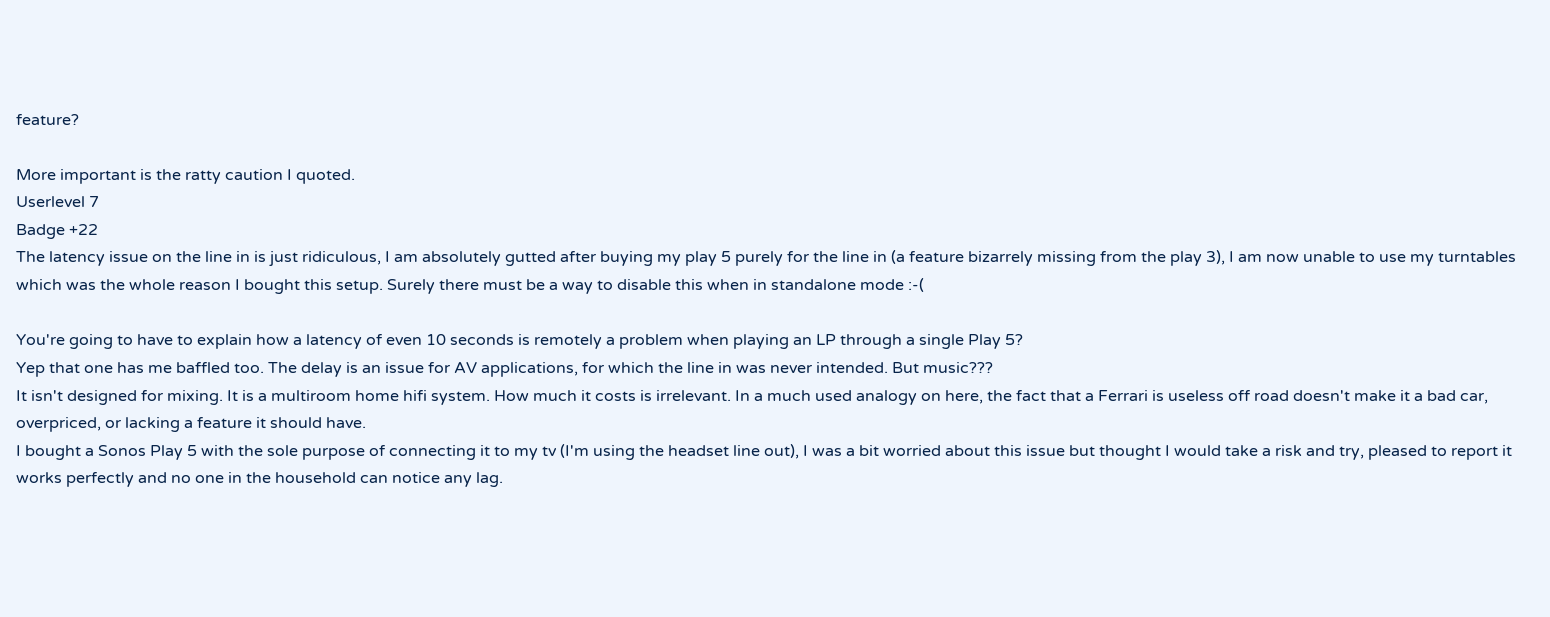feature?

More important is the ratty caution I quoted.
Userlevel 7
Badge +22
The latency issue on the line in is just ridiculous, I am absolutely gutted after buying my play 5 purely for the line in (a feature bizarrely missing from the play 3), I am now unable to use my turntables which was the whole reason I bought this setup. Surely there must be a way to disable this when in standalone mode :-(

You're going to have to explain how a latency of even 10 seconds is remotely a problem when playing an LP through a single Play 5?
Yep that one has me baffled too. The delay is an issue for AV applications, for which the line in was never intended. But music???
It isn't designed for mixing. It is a multiroom home hifi system. How much it costs is irrelevant. In a much used analogy on here, the fact that a Ferrari is useless off road doesn't make it a bad car, overpriced, or lacking a feature it should have.
I bought a Sonos Play 5 with the sole purpose of connecting it to my tv (I'm using the headset line out), I was a bit worried about this issue but thought I would take a risk and try, pleased to report it works perfectly and no one in the household can notice any lag.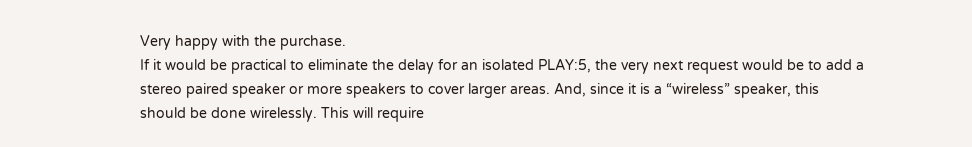Very happy with the purchase.
If it would be practical to eliminate the delay for an isolated PLAY:5, the very next request would be to add a stereo paired speaker or more speakers to cover larger areas. And, since it is a “wireless” speaker, this should be done wirelessly. This will require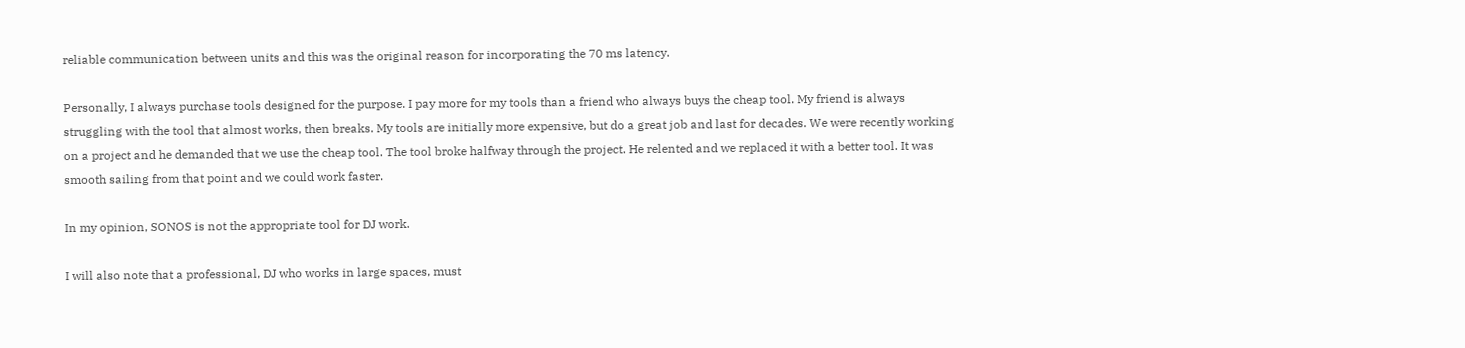reliable communication between units and this was the original reason for incorporating the 70 ms latency.

Personally, I always purchase tools designed for the purpose. I pay more for my tools than a friend who always buys the cheap tool. My friend is always struggling with the tool that almost works, then breaks. My tools are initially more expensive, but do a great job and last for decades. We were recently working on a project and he demanded that we use the cheap tool. The tool broke halfway through the project. He relented and we replaced it with a better tool. It was smooth sailing from that point and we could work faster.

In my opinion, SONOS is not the appropriate tool for DJ work.

I will also note that a professional, DJ who works in large spaces, must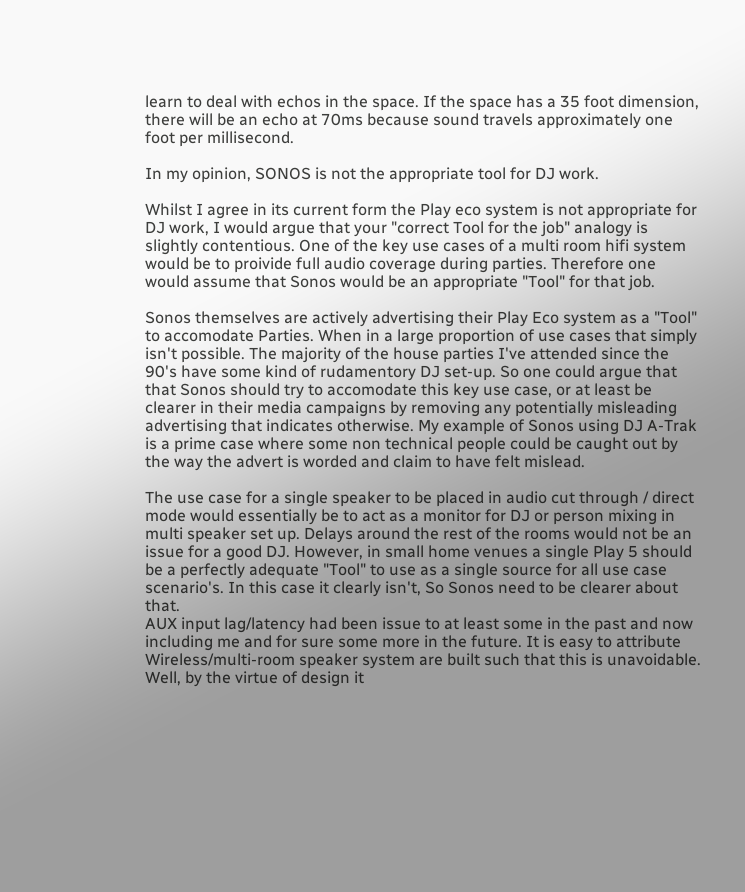learn to deal with echos in the space. If the space has a 35 foot dimension, there will be an echo at 70ms because sound travels approximately one foot per millisecond.

In my opinion, SONOS is not the appropriate tool for DJ work.

Whilst I agree in its current form the Play eco system is not appropriate for DJ work, I would argue that your "correct Tool for the job" analogy is slightly contentious. One of the key use cases of a multi room hifi system would be to proivide full audio coverage during parties. Therefore one would assume that Sonos would be an appropriate "Tool" for that job.

Sonos themselves are actively advertising their Play Eco system as a "Tool" to accomodate Parties. When in a large proportion of use cases that simply isn't possible. The majority of the house parties I've attended since the 90's have some kind of rudamentory DJ set-up. So one could argue that that Sonos should try to accomodate this key use case, or at least be clearer in their media campaigns by removing any potentially misleading advertising that indicates otherwise. My example of Sonos using DJ A-Trak is a prime case where some non technical people could be caught out by the way the advert is worded and claim to have felt mislead.

The use case for a single speaker to be placed in audio cut through / direct mode would essentially be to act as a monitor for DJ or person mixing in multi speaker set up. Delays around the rest of the rooms would not be an issue for a good DJ. However, in small home venues a single Play 5 should be a perfectly adequate "Tool" to use as a single source for all use case scenario's. In this case it clearly isn't, So Sonos need to be clearer about that.
AUX input lag/latency had been issue to at least some in the past and now including me and for sure some more in the future. It is easy to attribute Wireless/multi-room speaker system are built such that this is unavoidable. Well, by the virtue of design it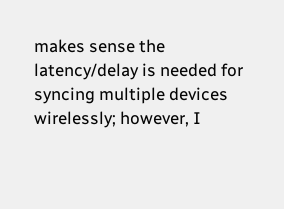makes sense the latency/delay is needed for syncing multiple devices wirelessly; however, I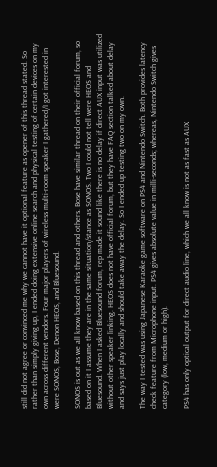still did not agree or convinced me why we cannot have it optional feature as opener of this thread stated. So rather than simply giving up, I ended doing extensive online search and physical testing of certain devices on my own across different vendors. Four major players of wireless multi-room speaker I gathered/I got interested in were SONOS, Bose, Denon HEOS, and Bluesound.

SONOS is out as we all know based on this thread and others. Bose have similar thread on their official forum, so based on it I assume they are in the same situation/stance as SONOS. Two I could not tell were HEOS and Bluesound. When I asked Bluesound forum, rep made it sound like there is no delay if direct AUX input was utilized without other speaker linking. HEOS does not have official forum, but they have FAQ section talked about delay and says just play locally and should take away the delay. So I ended up testing two on my own.

The way I tested was using Japanese Karaoke game software on PS4 and Nintendo Switch. Both provides latency check feature from Microphone input. PS4 gives absolute value in milli-seconds; whereas, Nintendo Switch gives category (low, medium or high).

PS4 has only optical output for direct audio line, which we all know is not as fast as AUX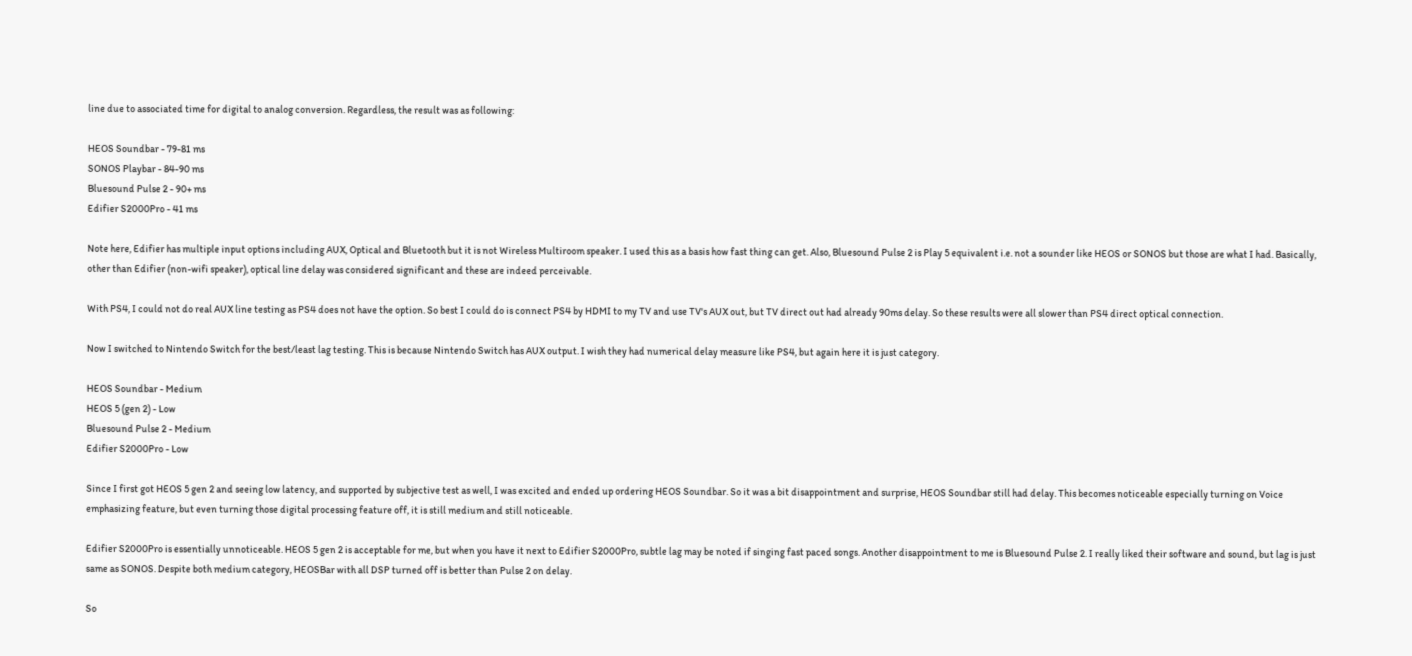line due to associated time for digital to analog conversion. Regardless, the result was as following:

HEOS Soundbar - 79-81 ms
SONOS Playbar - 84-90 ms
Bluesound Pulse 2 - 90+ ms
Edifier S2000Pro - 41 ms

Note here, Edifier has multiple input options including AUX, Optical and Bluetooth but it is not Wireless Multiroom speaker. I used this as a basis how fast thing can get. Also, Bluesound Pulse 2 is Play 5 equivalent i.e. not a sounder like HEOS or SONOS but those are what I had. Basically, other than Edifier (non-wifi speaker), optical line delay was considered significant and these are indeed perceivable.

With PS4, I could not do real AUX line testing as PS4 does not have the option. So best I could do is connect PS4 by HDMI to my TV and use TV's AUX out, but TV direct out had already 90ms delay. So these results were all slower than PS4 direct optical connection.

Now I switched to Nintendo Switch for the best/least lag testing. This is because Nintendo Switch has AUX output. I wish they had numerical delay measure like PS4, but again here it is just category.

HEOS Soundbar - Medium
HEOS 5 (gen 2) - Low
Bluesound Pulse 2 - Medium
Edifier S2000Pro - Low

Since I first got HEOS 5 gen 2 and seeing low latency, and supported by subjective test as well, I was excited and ended up ordering HEOS Soundbar. So it was a bit disappointment and surprise, HEOS Soundbar still had delay. This becomes noticeable especially turning on Voice emphasizing feature, but even turning those digital processing feature off, it is still medium and still noticeable.

Edifier S2000Pro is essentially unnoticeable. HEOS 5 gen 2 is acceptable for me, but when you have it next to Edifier S2000Pro, subtle lag may be noted if singing fast paced songs. Another disappointment to me is Bluesound Pulse 2. I really liked their software and sound, but lag is just same as SONOS. Despite both medium category, HEOSBar with all DSP turned off is better than Pulse 2 on delay.

So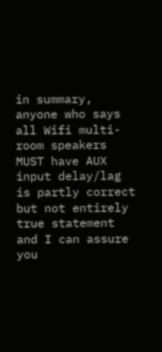in summary, anyone who says all Wifi multi-room speakers MUST have AUX input delay/lag is partly correct but not entirely true statement and I can assure you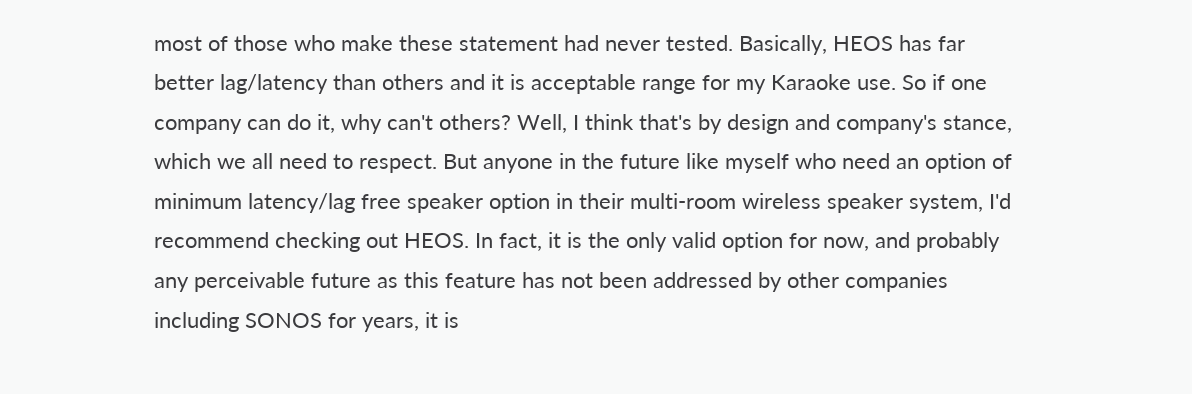most of those who make these statement had never tested. Basically, HEOS has far better lag/latency than others and it is acceptable range for my Karaoke use. So if one company can do it, why can't others? Well, I think that's by design and company's stance, which we all need to respect. But anyone in the future like myself who need an option of minimum latency/lag free speaker option in their multi-room wireless speaker system, I'd recommend checking out HEOS. In fact, it is the only valid option for now, and probably any perceivable future as this feature has not been addressed by other companies including SONOS for years, it is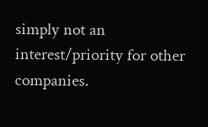simply not an interest/priority for other companies.